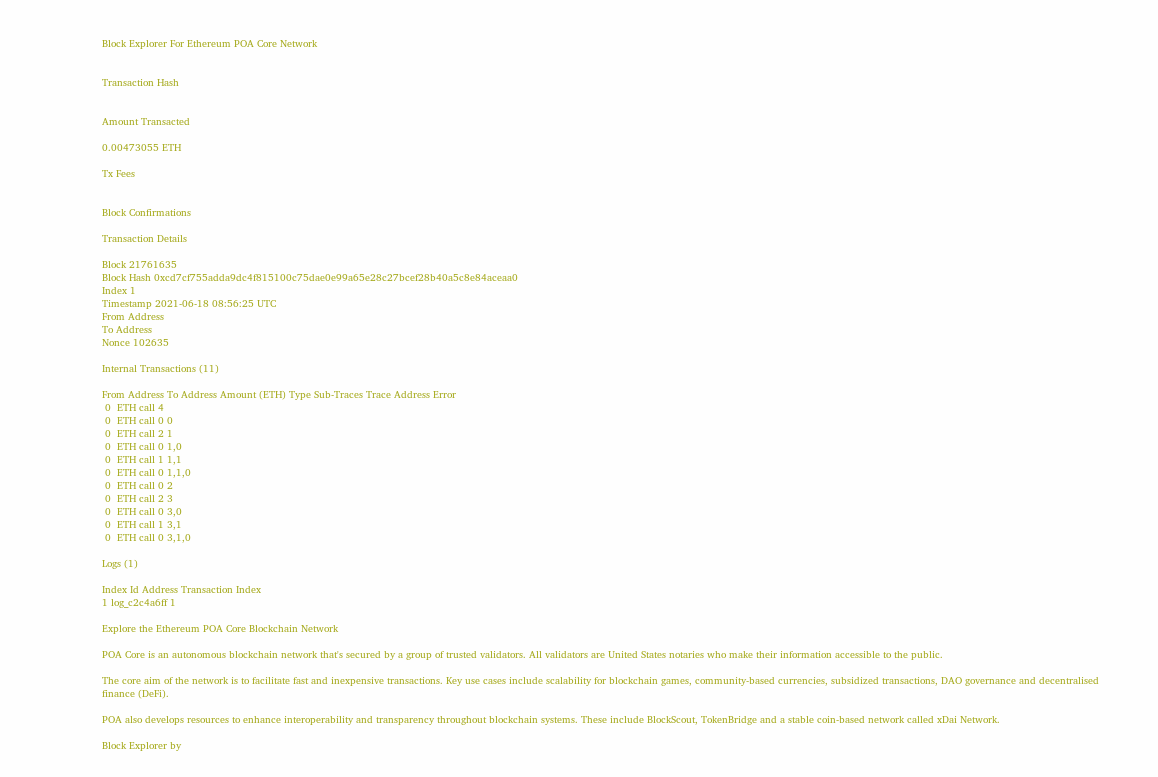Block Explorer For Ethereum POA Core Network


Transaction Hash


Amount Transacted

0.00473055 ETH

Tx Fees


Block Confirmations

Transaction Details

Block 21761635
Block Hash 0xcd7cf755adda9dc4f815100c75dae0e99a65e28c27bcef28b40a5c8e84aceaa0
Index 1
Timestamp 2021-06-18 08:56:25 UTC
From Address
To Address
Nonce 102635

Internal Transactions (11)

From Address To Address Amount (ETH) Type Sub-Traces Trace Address Error
 0  ETH call 4
 0  ETH call 0 0
 0  ETH call 2 1
 0  ETH call 0 1,0
 0  ETH call 1 1,1
 0  ETH call 0 1,1,0
 0  ETH call 0 2
 0  ETH call 2 3
 0  ETH call 0 3,0
 0  ETH call 1 3,1
 0  ETH call 0 3,1,0

Logs (1)

Index Id Address Transaction Index
1 log_c2c4a6ff 1

Explore the Ethereum POA Core Blockchain Network

POA Core is an autonomous blockchain network that's secured by a group of trusted validators. All validators are United States notaries who make their information accessible to the public.

The core aim of the network is to facilitate fast and inexpensive transactions. Key use cases include scalability for blockchain games, community-based currencies, subsidized transactions, DAO governance and decentralised finance (DeFi).

POA also develops resources to enhance interoperability and transparency throughout blockchain systems. These include BlockScout, TokenBridge and a stable coin-based network called xDai Network.

Block Explorer by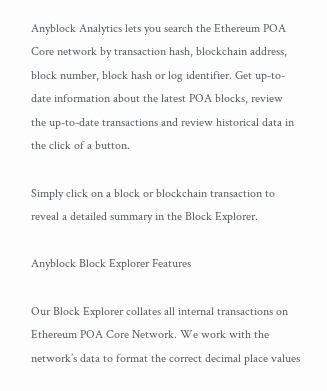Anyblock Analytics lets you search the Ethereum POA Core network by transaction hash, blockchain address, block number, block hash or log identifier. Get up-to-date information about the latest POA blocks, review the up-to-date transactions and review historical data in the click of a button.

Simply click on a block or blockchain transaction to reveal a detailed summary in the Block Explorer.

Anyblock Block Explorer Features

Our Block Explorer collates all internal transactions on Ethereum POA Core Network. We work with the network’s data to format the correct decimal place values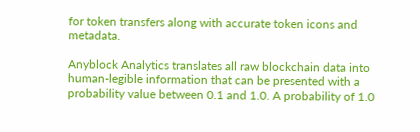for token transfers along with accurate token icons and metadata.

Anyblock Analytics translates all raw blockchain data into human-legible information that can be presented with a probability value between 0.1 and 1.0. A probability of 1.0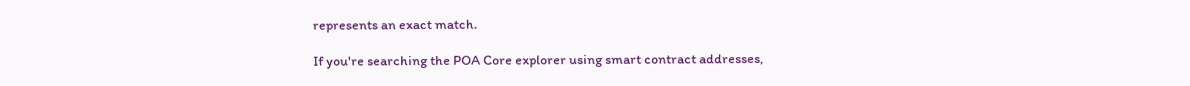represents an exact match.

If you're searching the POA Core explorer using smart contract addresses,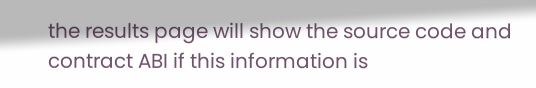the results page will show the source code and contract ABI if this information is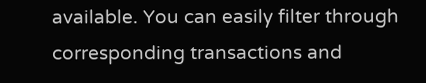available. You can easily filter through corresponding transactions and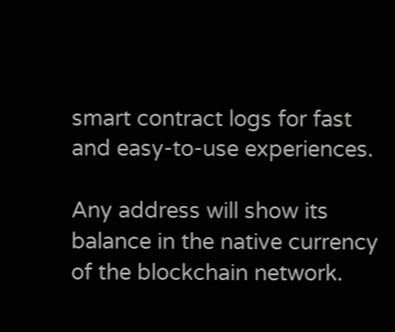smart contract logs for fast and easy-to-use experiences.

Any address will show its balance in the native currency of the blockchain network.